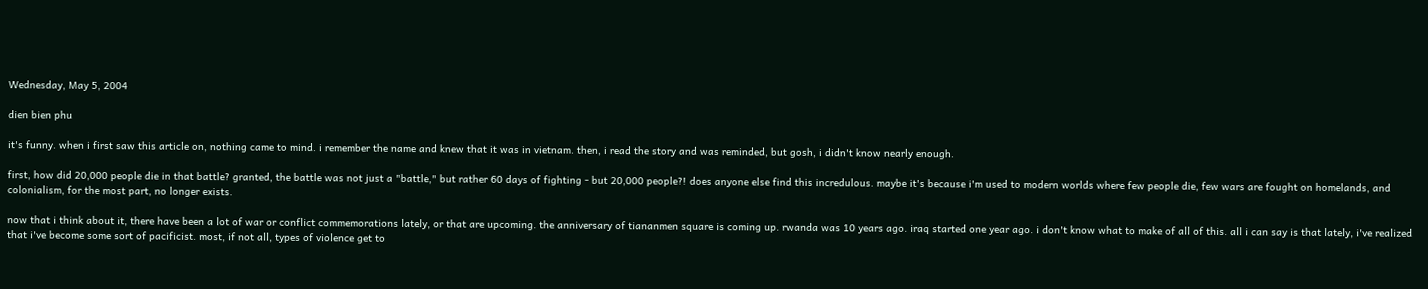Wednesday, May 5, 2004

dien bien phu

it's funny. when i first saw this article on, nothing came to mind. i remember the name and knew that it was in vietnam. then, i read the story and was reminded, but gosh, i didn't know nearly enough.

first, how did 20,000 people die in that battle? granted, the battle was not just a "battle," but rather 60 days of fighting - but 20,000 people?! does anyone else find this incredulous. maybe it's because i'm used to modern worlds where few people die, few wars are fought on homelands, and colonialism, for the most part, no longer exists.

now that i think about it, there have been a lot of war or conflict commemorations lately, or that are upcoming. the anniversary of tiananmen square is coming up. rwanda was 10 years ago. iraq started one year ago. i don't know what to make of all of this. all i can say is that lately, i've realized that i've become some sort of pacificist. most, if not all, types of violence get to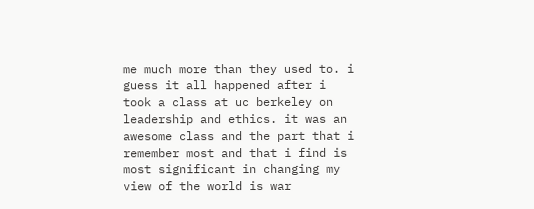me much more than they used to. i guess it all happened after i took a class at uc berkeley on leadership and ethics. it was an awesome class and the part that i remember most and that i find is most significant in changing my view of the world is war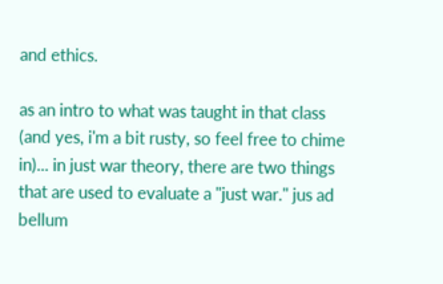and ethics.

as an intro to what was taught in that class (and yes, i'm a bit rusty, so feel free to chime in)... in just war theory, there are two things that are used to evaluate a "just war." jus ad bellum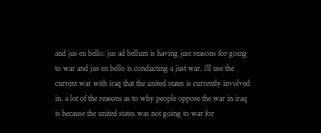and jus en bello. jus ad bellum is having just reasons for going to war and jus en bello is conducting a just war. i'll use the current war with iraq that the united states is currently involved in. a lot of the reasons as to why people oppose the war in iraq is because the united states was not going to war for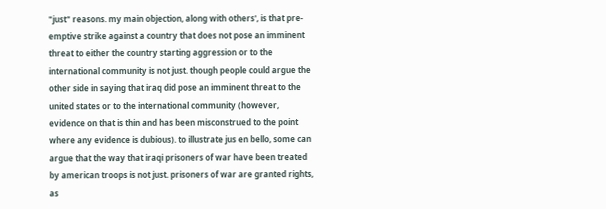"just" reasons. my main objection, along with others', is that pre-emptive strike against a country that does not pose an imminent threat to either the country starting aggression or to the international community is not just. though people could argue the other side in saying that iraq did pose an imminent threat to the united states or to the international community (however, evidence on that is thin and has been misconstrued to the point where any evidence is dubious). to illustrate jus en bello, some can argue that the way that iraqi prisoners of war have been treated by american troops is not just. prisoners of war are granted rights, as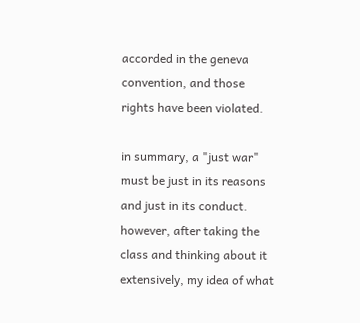accorded in the geneva convention, and those rights have been violated.

in summary, a "just war" must be just in its reasons and just in its conduct. however, after taking the class and thinking about it extensively, my idea of what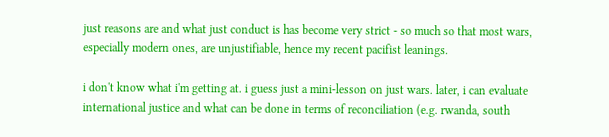just reasons are and what just conduct is has become very strict - so much so that most wars, especially modern ones, are unjustifiable, hence my recent pacifist leanings.

i don't know what i'm getting at. i guess just a mini-lesson on just wars. later, i can evaluate international justice and what can be done in terms of reconciliation (e.g. rwanda, south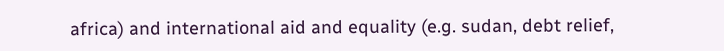africa) and international aid and equality (e.g. sudan, debt relief,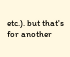etc.). but that's for another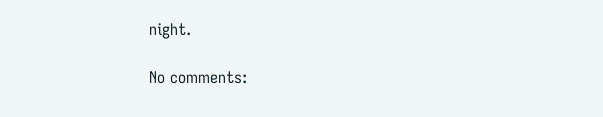night.

No comments: